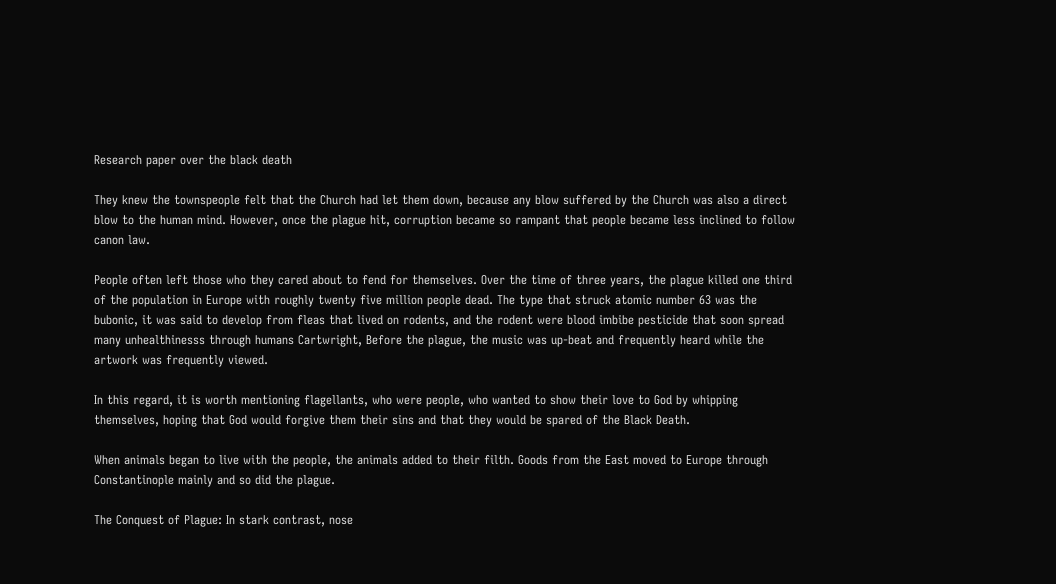Research paper over the black death

They knew the townspeople felt that the Church had let them down, because any blow suffered by the Church was also a direct blow to the human mind. However, once the plague hit, corruption became so rampant that people became less inclined to follow canon law.

People often left those who they cared about to fend for themselves. Over the time of three years, the plague killed one third of the population in Europe with roughly twenty five million people dead. The type that struck atomic number 63 was the bubonic, it was said to develop from fleas that lived on rodents, and the rodent were blood imbibe pesticide that soon spread many unhealthinesss through humans Cartwright, Before the plague, the music was up-beat and frequently heard while the artwork was frequently viewed.

In this regard, it is worth mentioning flagellants, who were people, who wanted to show their love to God by whipping themselves, hoping that God would forgive them their sins and that they would be spared of the Black Death.

When animals began to live with the people, the animals added to their filth. Goods from the East moved to Europe through Constantinople mainly and so did the plague.

The Conquest of Plague: In stark contrast, nose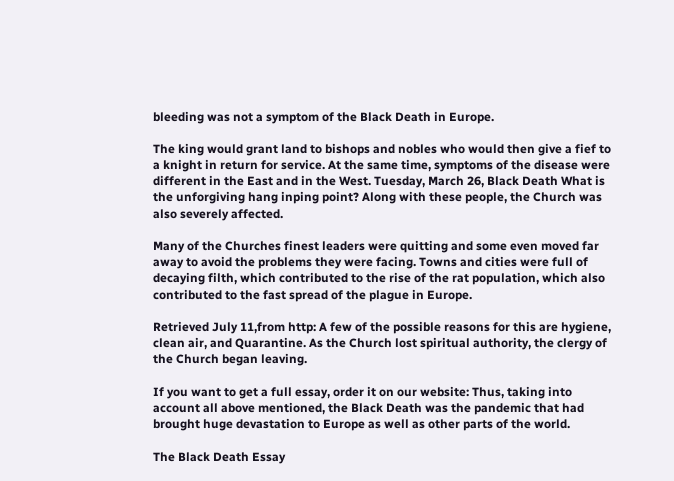bleeding was not a symptom of the Black Death in Europe.

The king would grant land to bishops and nobles who would then give a fief to a knight in return for service. At the same time, symptoms of the disease were different in the East and in the West. Tuesday, March 26, Black Death What is the unforgiving hang inping point? Along with these people, the Church was also severely affected.

Many of the Churches finest leaders were quitting and some even moved far away to avoid the problems they were facing. Towns and cities were full of decaying filth, which contributed to the rise of the rat population, which also contributed to the fast spread of the plague in Europe.

Retrieved July 11,from http: A few of the possible reasons for this are hygiene, clean air, and Quarantine. As the Church lost spiritual authority, the clergy of the Church began leaving.

If you want to get a full essay, order it on our website: Thus, taking into account all above mentioned, the Black Death was the pandemic that had brought huge devastation to Europe as well as other parts of the world.

The Black Death Essay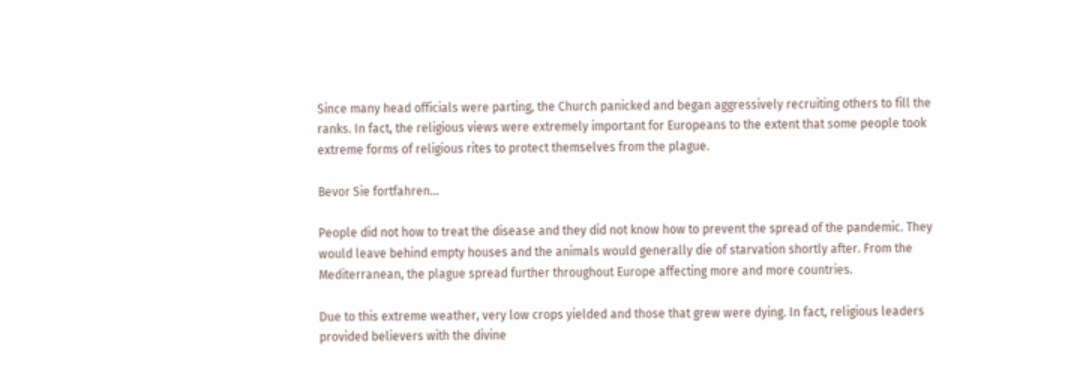Since many head officials were parting, the Church panicked and began aggressively recruiting others to fill the ranks. In fact, the religious views were extremely important for Europeans to the extent that some people took extreme forms of religious rites to protect themselves from the plague.

Bevor Sie fortfahren...

People did not how to treat the disease and they did not know how to prevent the spread of the pandemic. They would leave behind empty houses and the animals would generally die of starvation shortly after. From the Mediterranean, the plague spread further throughout Europe affecting more and more countries.

Due to this extreme weather, very low crops yielded and those that grew were dying. In fact, religious leaders provided believers with the divine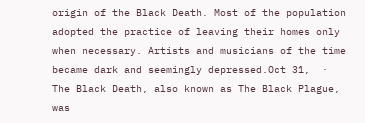origin of the Black Death. Most of the population adopted the practice of leaving their homes only when necessary. Artists and musicians of the time became dark and seemingly depressed.Oct 31,  · The Black Death, also known as The Black Plague, was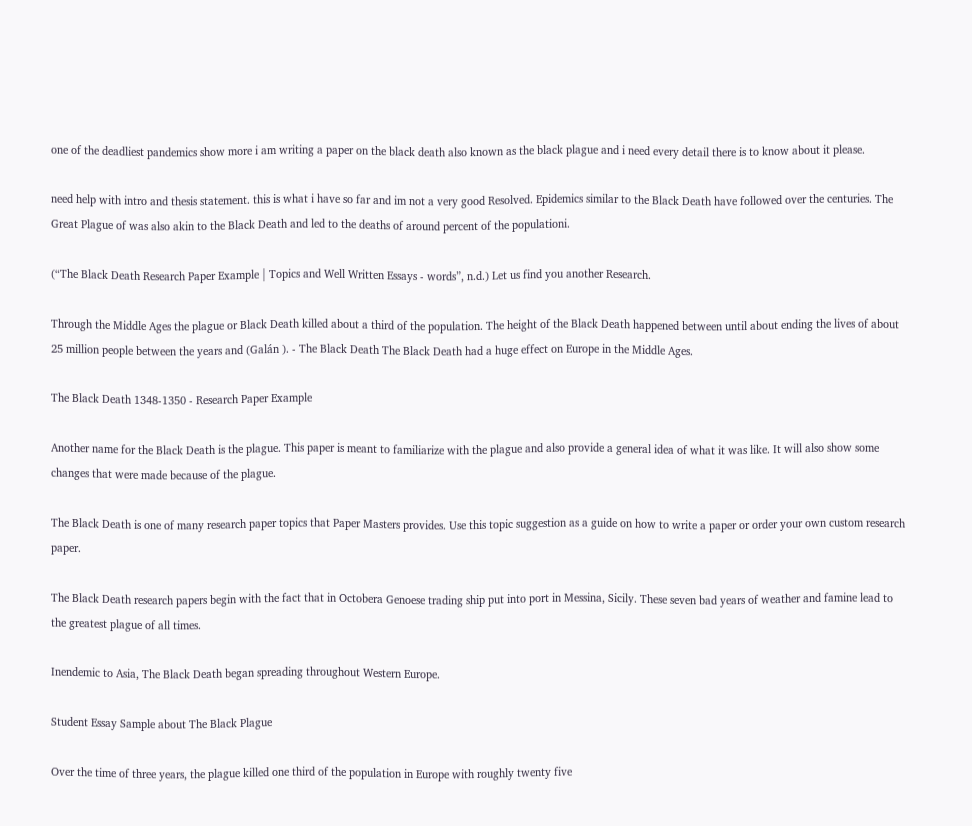one of the deadliest pandemics show more i am writing a paper on the black death also known as the black plague and i need every detail there is to know about it please.

need help with intro and thesis statement. this is what i have so far and im not a very good Resolved. Epidemics similar to the Black Death have followed over the centuries. The Great Plague of was also akin to the Black Death and led to the deaths of around percent of the populationi.

(“The Black Death Research Paper Example | Topics and Well Written Essays - words”, n.d.) Let us find you another Research.

Through the Middle Ages the plague or Black Death killed about a third of the population. The height of the Black Death happened between until about ending the lives of about 25 million people between the years and (Galán ). - The Black Death The Black Death had a huge effect on Europe in the Middle Ages.

The Black Death 1348-1350 - Research Paper Example

Another name for the Black Death is the plague. This paper is meant to familiarize with the plague and also provide a general idea of what it was like. It will also show some changes that were made because of the plague.

The Black Death is one of many research paper topics that Paper Masters provides. Use this topic suggestion as a guide on how to write a paper or order your own custom research paper.

The Black Death research papers begin with the fact that in Octobera Genoese trading ship put into port in Messina, Sicily. These seven bad years of weather and famine lead to the greatest plague of all times.

Inendemic to Asia, The Black Death began spreading throughout Western Europe.

Student Essay Sample about The Black Plague

Over the time of three years, the plague killed one third of the population in Europe with roughly twenty five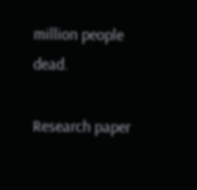million people dead.

Research paper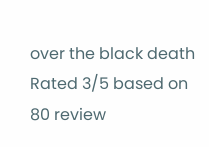over the black death
Rated 3/5 based on 80 review